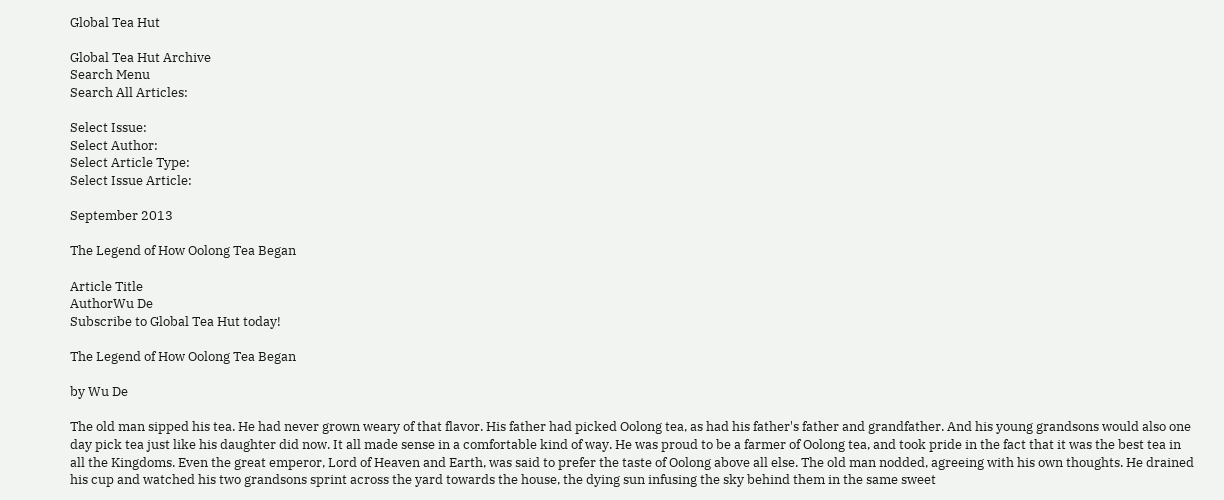Global Tea Hut

Global Tea Hut Archive
Search Menu
Search All Articles:

Select Issue:
Select Author:
Select Article Type:
Select Issue Article:

September 2013

The Legend of How Oolong Tea Began

Article Title
AuthorWu De
Subscribe to Global Tea Hut today!

The Legend of How Oolong Tea Began

by Wu De

The old man sipped his tea. He had never grown weary of that flavor. His father had picked Oolong tea, as had his father's father and grandfather. And his young grandsons would also one day pick tea just like his daughter did now. It all made sense in a comfortable kind of way. He was proud to be a farmer of Oolong tea, and took pride in the fact that it was the best tea in all the Kingdoms. Even the great emperor, Lord of Heaven and Earth, was said to prefer the taste of Oolong above all else. The old man nodded, agreeing with his own thoughts. He drained his cup and watched his two grandsons sprint across the yard towards the house, the dying sun infusing the sky behind them in the same sweet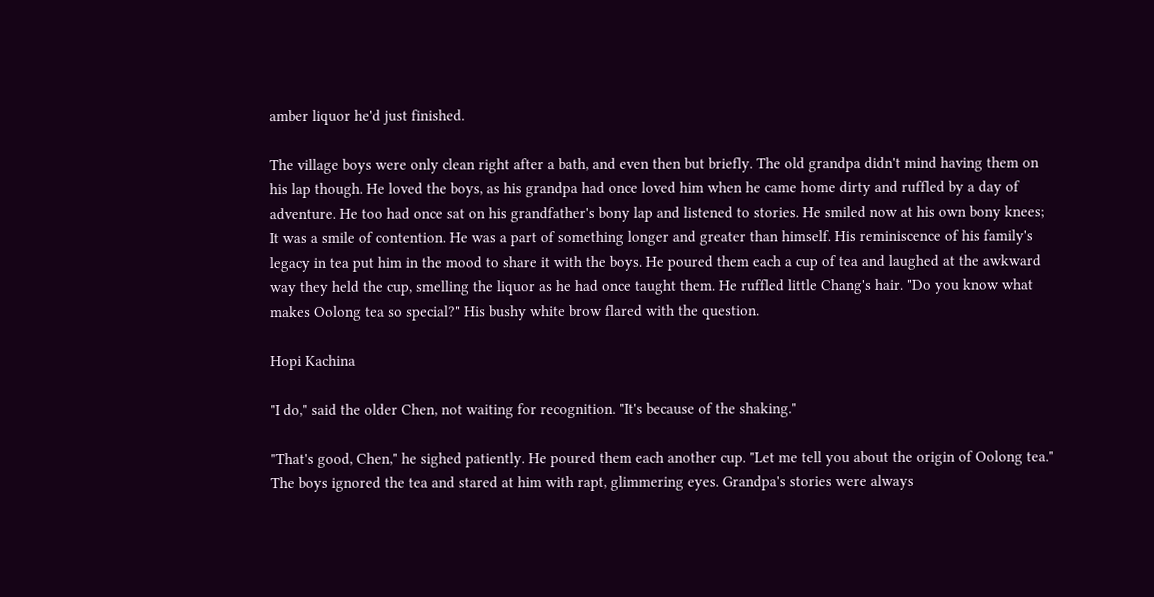amber liquor he'd just finished.

The village boys were only clean right after a bath, and even then but briefly. The old grandpa didn't mind having them on his lap though. He loved the boys, as his grandpa had once loved him when he came home dirty and ruffled by a day of adventure. He too had once sat on his grandfather's bony lap and listened to stories. He smiled now at his own bony knees; It was a smile of contention. He was a part of something longer and greater than himself. His reminiscence of his family's legacy in tea put him in the mood to share it with the boys. He poured them each a cup of tea and laughed at the awkward way they held the cup, smelling the liquor as he had once taught them. He ruffled little Chang's hair. "Do you know what makes Oolong tea so special?" His bushy white brow flared with the question.

Hopi Kachina

"I do," said the older Chen, not waiting for recognition. "It's because of the shaking."

"That's good, Chen," he sighed patiently. He poured them each another cup. "Let me tell you about the origin of Oolong tea." The boys ignored the tea and stared at him with rapt, glimmering eyes. Grandpa's stories were always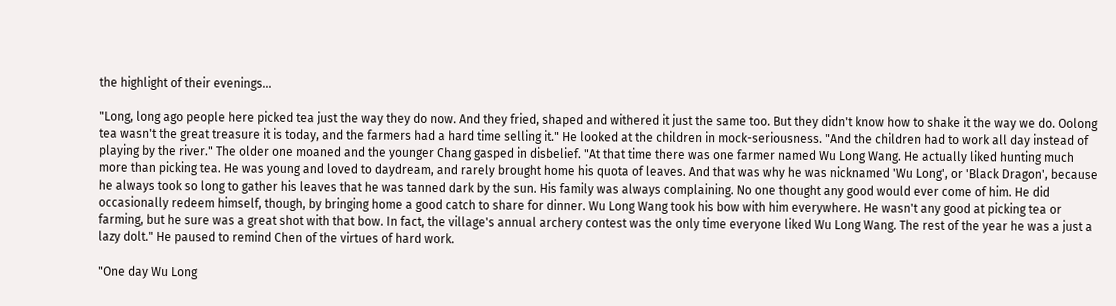the highlight of their evenings...

"Long, long ago people here picked tea just the way they do now. And they fried, shaped and withered it just the same too. But they didn't know how to shake it the way we do. Oolong tea wasn't the great treasure it is today, and the farmers had a hard time selling it." He looked at the children in mock-seriousness. "And the children had to work all day instead of playing by the river." The older one moaned and the younger Chang gasped in disbelief. "At that time there was one farmer named Wu Long Wang. He actually liked hunting much more than picking tea. He was young and loved to daydream, and rarely brought home his quota of leaves. And that was why he was nicknamed 'Wu Long', or 'Black Dragon', because he always took so long to gather his leaves that he was tanned dark by the sun. His family was always complaining. No one thought any good would ever come of him. He did occasionally redeem himself, though, by bringing home a good catch to share for dinner. Wu Long Wang took his bow with him everywhere. He wasn't any good at picking tea or farming, but he sure was a great shot with that bow. In fact, the village's annual archery contest was the only time everyone liked Wu Long Wang. The rest of the year he was a just a lazy dolt." He paused to remind Chen of the virtues of hard work.

"One day Wu Long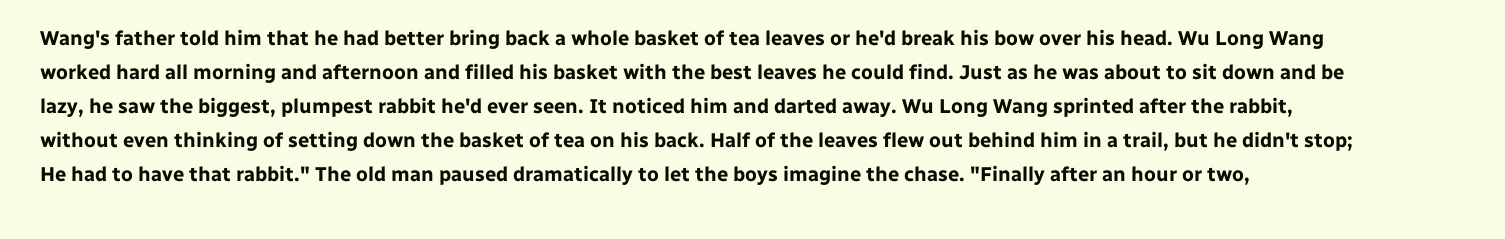Wang's father told him that he had better bring back a whole basket of tea leaves or he'd break his bow over his head. Wu Long Wang worked hard all morning and afternoon and filled his basket with the best leaves he could find. Just as he was about to sit down and be lazy, he saw the biggest, plumpest rabbit he'd ever seen. It noticed him and darted away. Wu Long Wang sprinted after the rabbit, without even thinking of setting down the basket of tea on his back. Half of the leaves flew out behind him in a trail, but he didn't stop; He had to have that rabbit." The old man paused dramatically to let the boys imagine the chase. "Finally after an hour or two,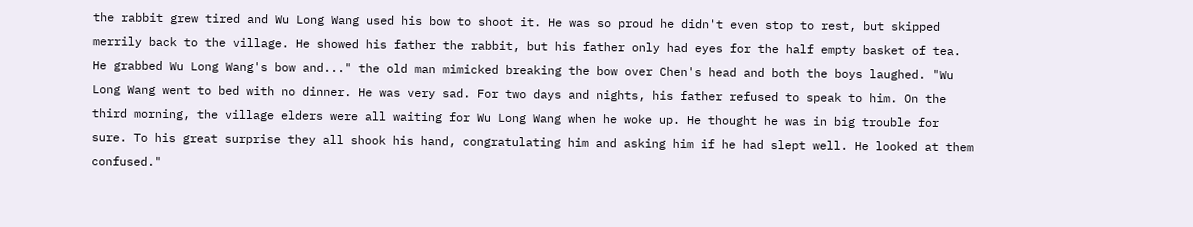the rabbit grew tired and Wu Long Wang used his bow to shoot it. He was so proud he didn't even stop to rest, but skipped merrily back to the village. He showed his father the rabbit, but his father only had eyes for the half empty basket of tea. He grabbed Wu Long Wang's bow and..." the old man mimicked breaking the bow over Chen's head and both the boys laughed. "Wu Long Wang went to bed with no dinner. He was very sad. For two days and nights, his father refused to speak to him. On the third morning, the village elders were all waiting for Wu Long Wang when he woke up. He thought he was in big trouble for sure. To his great surprise they all shook his hand, congratulating him and asking him if he had slept well. He looked at them confused."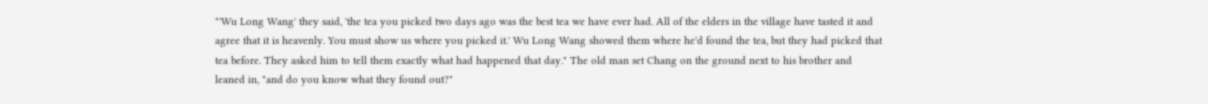"'Wu Long Wang' they said, 'the tea you picked two days ago was the best tea we have ever had. All of the elders in the village have tasted it and agree that it is heavenly. You must show us where you picked it.' Wu Long Wang showed them where he'd found the tea, but they had picked that tea before. They asked him to tell them exactly what had happened that day." The old man set Chang on the ground next to his brother and leaned in, "and do you know what they found out?"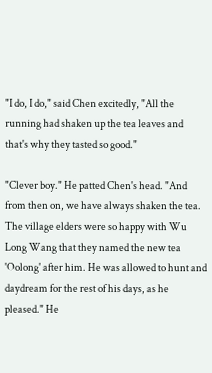"I do, I do," said Chen excitedly, "All the running had shaken up the tea leaves and that's why they tasted so good."

"Clever boy." He patted Chen's head. "And from then on, we have always shaken the tea. The village elders were so happy with Wu Long Wang that they named the new tea 'Oolong' after him. He was allowed to hunt and daydream for the rest of his days, as he pleased." He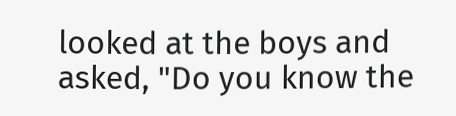looked at the boys and asked, "Do you know the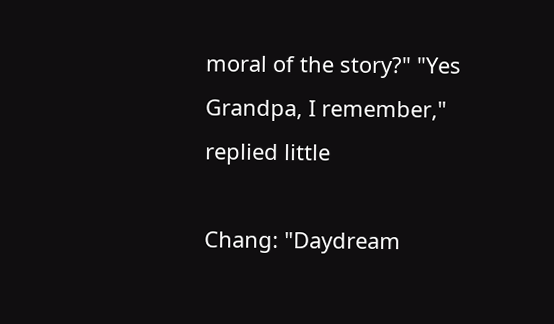moral of the story?" "Yes Grandpa, I remember," replied little

Chang: "Daydream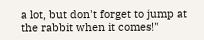a lot, but don't forget to jump at the rabbit when it comes!"